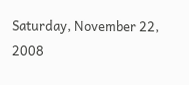Saturday, November 22, 2008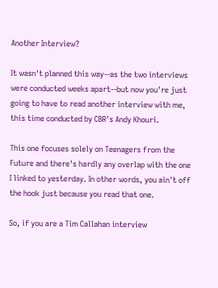Another Interview?

It wasn't planned this way--as the two interviews were conducted weeks apart--but now you're just going to have to read another interview with me, this time conducted by CBR's Andy Khouri.

This one focuses solely on Teenagers from the Future and there's hardly any overlap with the one I linked to yesterday. In other words, you ain't off the hook just because you read that one.

So, if you are a Tim Callahan interview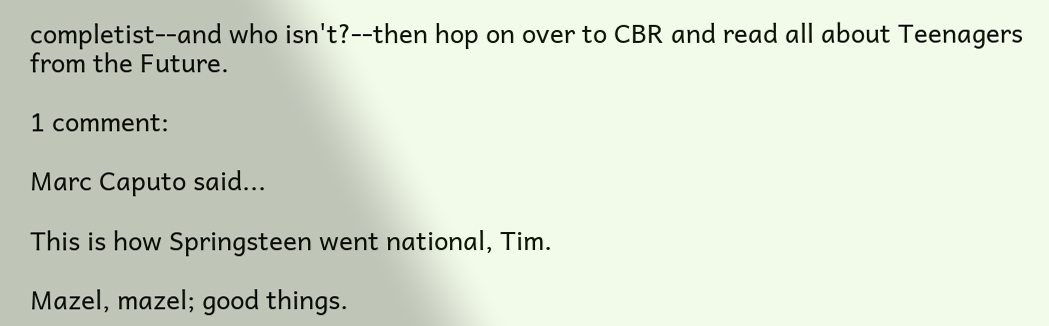completist--and who isn't?--then hop on over to CBR and read all about Teenagers from the Future.

1 comment:

Marc Caputo said...

This is how Springsteen went national, Tim.

Mazel, mazel; good things.